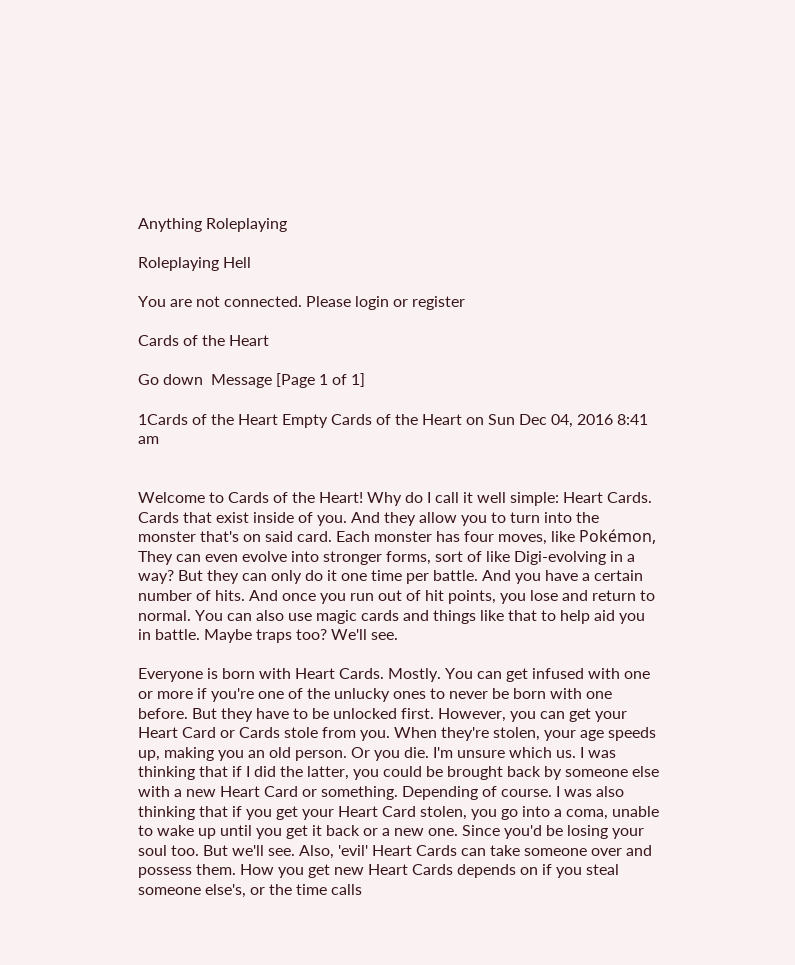Anything Roleplaying

Roleplaying Hell

You are not connected. Please login or register

Cards of the Heart

Go down  Message [Page 1 of 1]

1Cards of the Heart Empty Cards of the Heart on Sun Dec 04, 2016 8:41 am


Welcome to Cards of the Heart! Why do I call it well simple: Heart Cards. Cards that exist inside of you. And they allow you to turn into the monster that's on said card. Each monster has four moves, like Pokémon, They can even evolve into stronger forms, sort of like Digi-evolving in a way? But they can only do it one time per battle. And you have a certain number of hits. And once you run out of hit points, you lose and return to normal. You can also use magic cards and things like that to help aid you in battle. Maybe traps too? We'll see.

Everyone is born with Heart Cards. Mostly. You can get infused with one or more if you're one of the unlucky ones to never be born with one before. But they have to be unlocked first. However, you can get your Heart Card or Cards stole from you. When they're stolen, your age speeds up, making you an old person. Or you die. I'm unsure which us. I was thinking that if I did the latter, you could be brought back by someone else with a new Heart Card or something. Depending of course. I was also thinking that if you get your Heart Card stolen, you go into a coma, unable to wake up until you get it back or a new one. Since you'd be losing your soul too. But we'll see. Also, 'evil' Heart Cards can take someone over and possess them. How you get new Heart Cards depends on if you steal someone else's, or the time calls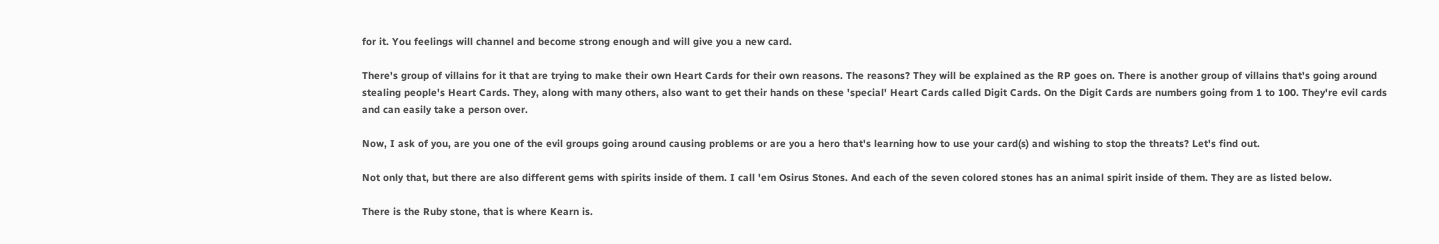for it. You feelings will channel and become strong enough and will give you a new card.

There's group of villains for it that are trying to make their own Heart Cards for their own reasons. The reasons? They will be explained as the RP goes on. There is another group of villains that's going around stealing people's Heart Cards. They, along with many others, also want to get their hands on these 'special' Heart Cards called Digit Cards. On the Digit Cards are numbers going from 1 to 100. They're evil cards and can easily take a person over.

Now, I ask of you, are you one of the evil groups going around causing problems or are you a hero that's learning how to use your card(s) and wishing to stop the threats? Let's find out.

Not only that, but there are also different gems with spirits inside of them. I call 'em Osirus Stones. And each of the seven colored stones has an animal spirit inside of them. They are as listed below.

There is the Ruby stone, that is where Kearn is.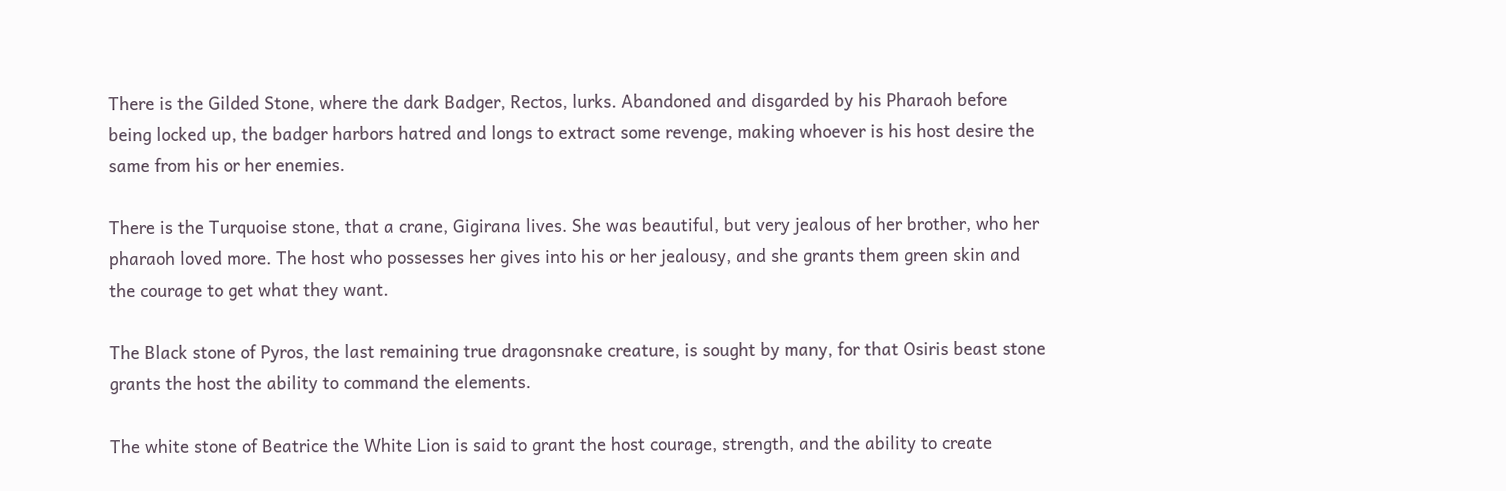There is the Gilded Stone, where the dark Badger, Rectos, lurks. Abandoned and disgarded by his Pharaoh before being locked up, the badger harbors hatred and longs to extract some revenge, making whoever is his host desire the same from his or her enemies.

There is the Turquoise stone, that a crane, Gigirana lives. She was beautiful, but very jealous of her brother, who her pharaoh loved more. The host who possesses her gives into his or her jealousy, and she grants them green skin and the courage to get what they want.

The Black stone of Pyros, the last remaining true dragonsnake creature, is sought by many, for that Osiris beast stone grants the host the ability to command the elements.

The white stone of Beatrice the White Lion is said to grant the host courage, strength, and the ability to create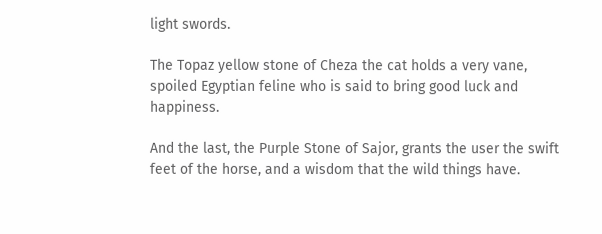light swords.

The Topaz yellow stone of Cheza the cat holds a very vane, spoiled Egyptian feline who is said to bring good luck and happiness.

And the last, the Purple Stone of Sajor, grants the user the swift feet of the horse, and a wisdom that the wild things have.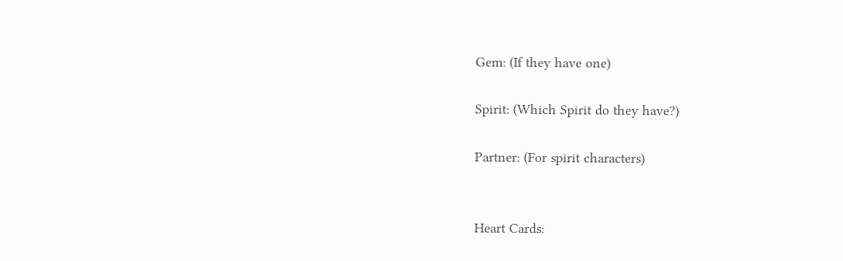Gem: (If they have one)

Spirit: (Which Spirit do they have?)

Partner: (For spirit characters)


Heart Cards: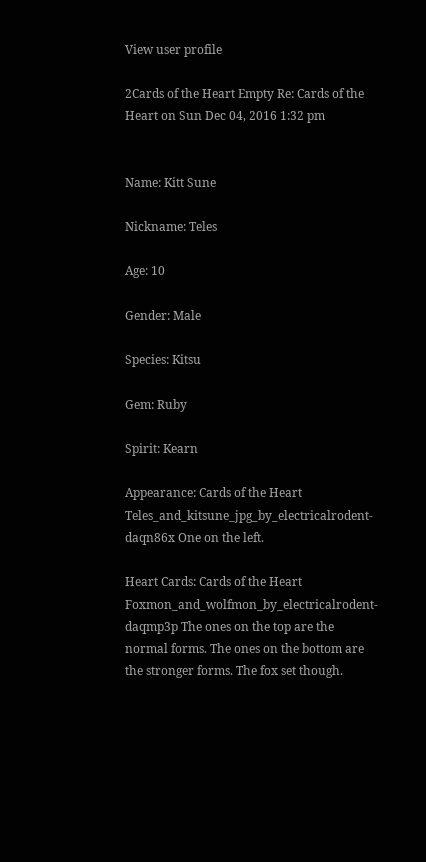View user profile

2Cards of the Heart Empty Re: Cards of the Heart on Sun Dec 04, 2016 1:32 pm


Name: Kitt Sune

Nickname: Teles

Age: 10

Gender: Male

Species: Kitsu

Gem: Ruby

Spirit: Kearn

Appearance: Cards of the Heart Teles_and_kitsune_jpg_by_electricalrodent-daqn86x One on the left.

Heart Cards: Cards of the Heart Foxmon_and_wolfmon_by_electricalrodent-daqmp3p The ones on the top are the normal forms. The ones on the bottom are the stronger forms. The fox set though.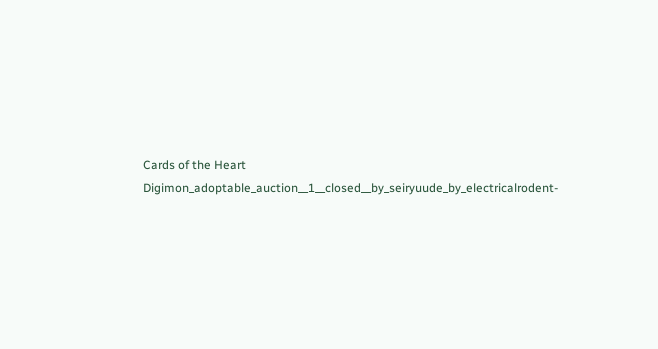Cards of the Heart Digimon_adoptable_auction__1__closed__by_seiryuude_by_electricalrodent-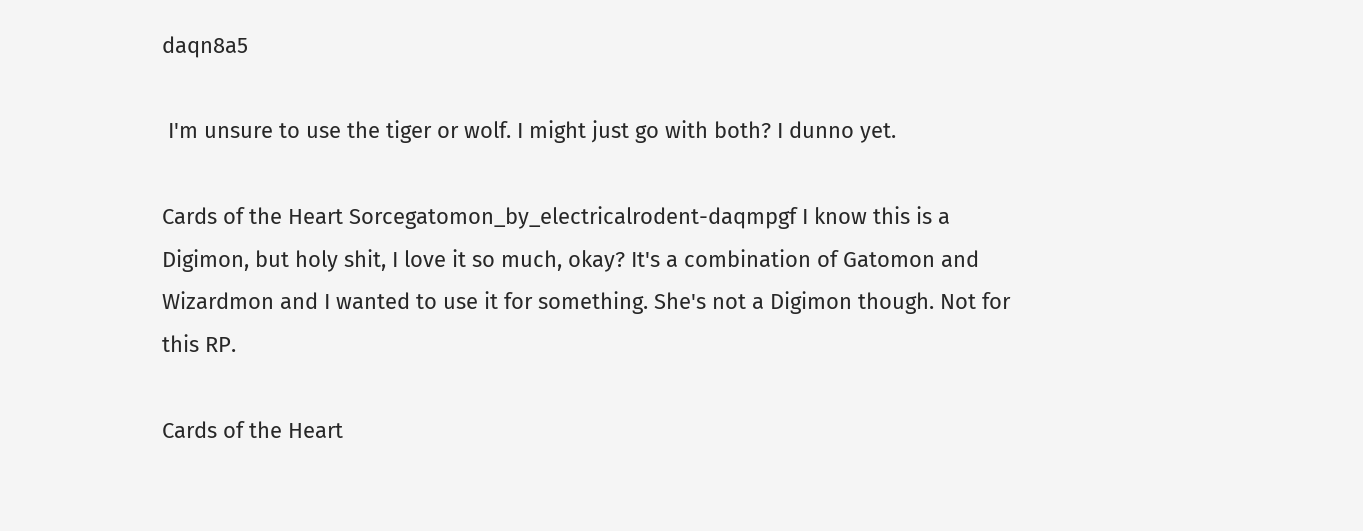daqn8a5

 I'm unsure to use the tiger or wolf. I might just go with both? I dunno yet.

Cards of the Heart Sorcegatomon_by_electricalrodent-daqmpgf I know this is a Digimon, but holy shit, I love it so much, okay? It's a combination of Gatomon and Wizardmon and I wanted to use it for something. She's not a Digimon though. Not for this RP.

Cards of the Heart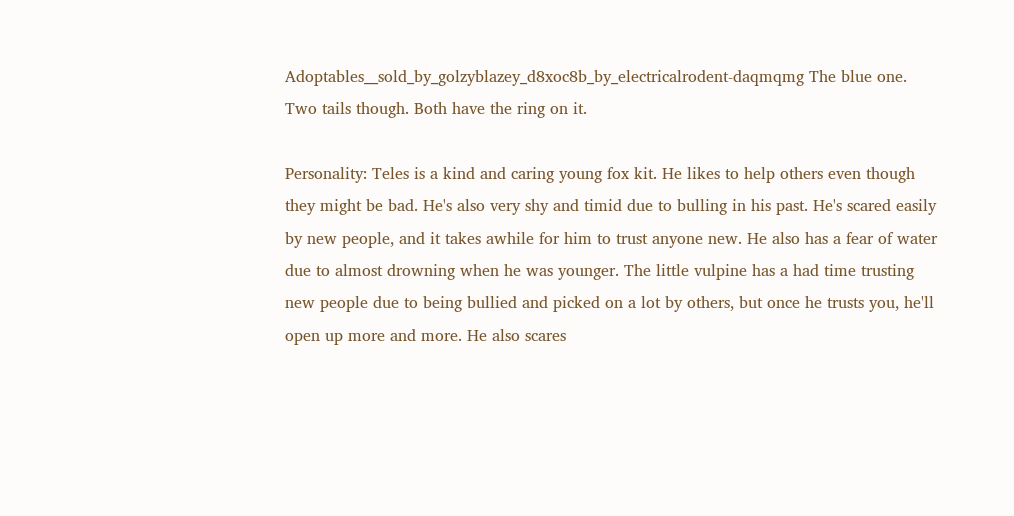Adoptables__sold_by_golzyblazey_d8xoc8b_by_electricalrodent-daqmqmg The blue one. Two tails though. Both have the ring on it.

Personality: Teles is a kind and caring young fox kit. He likes to help others even though they might be bad. He's also very shy and timid due to bulling in his past. He's scared easily by new people, and it takes awhile for him to trust anyone new. He also has a fear of water due to almost drowning when he was younger. The little vulpine has a had time trusting new people due to being bullied and picked on a lot by others, but once he trusts you, he'll open up more and more. He also scares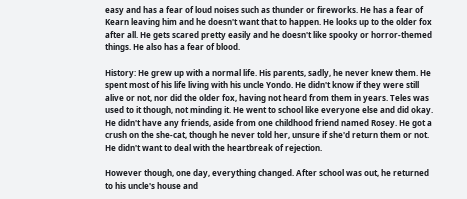easy and has a fear of loud noises such as thunder or fireworks. He has a fear of Kearn leaving him and he doesn't want that to happen. He looks up to the older fox after all. He gets scared pretty easily and he doesn't like spooky or horror-themed things. He also has a fear of blood.

History: He grew up with a normal life. His parents, sadly, he never knew them. He spent most of his life living with his uncle Yondo. He didn't know if they were still alive or not, nor did the older fox, having not heard from them in years. Teles was used to it though, not minding it. He went to school like everyone else and did okay. He didn't have any friends, aside from one childhood friend named Rosey. He got a crush on the she-cat, though he never told her, unsure if she'd return them or not. He didn't want to deal with the heartbreak of rejection.

However though, one day, everything changed. After school was out, he returned to his uncle's house and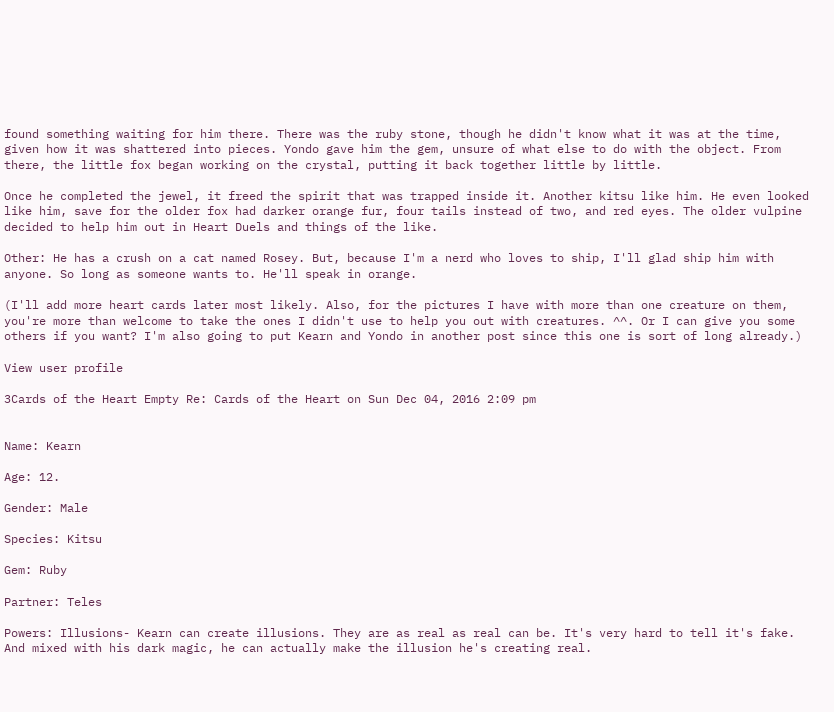found something waiting for him there. There was the ruby stone, though he didn't know what it was at the time, given how it was shattered into pieces. Yondo gave him the gem, unsure of what else to do with the object. From there, the little fox began working on the crystal, putting it back together little by little.

Once he completed the jewel, it freed the spirit that was trapped inside it. Another kitsu like him. He even looked like him, save for the older fox had darker orange fur, four tails instead of two, and red eyes. The older vulpine decided to help him out in Heart Duels and things of the like.

Other: He has a crush on a cat named Rosey. But, because I'm a nerd who loves to ship, I'll glad ship him with anyone. So long as someone wants to. He'll speak in orange.

(I'll add more heart cards later most likely. Also, for the pictures I have with more than one creature on them, you're more than welcome to take the ones I didn't use to help you out with creatures. ^^. Or I can give you some others if you want? I'm also going to put Kearn and Yondo in another post since this one is sort of long already.)

View user profile

3Cards of the Heart Empty Re: Cards of the Heart on Sun Dec 04, 2016 2:09 pm


Name: Kearn

Age: 12.

Gender: Male

Species: Kitsu

Gem: Ruby

Partner: Teles

Powers: Illusions- Kearn can create illusions. They are as real as real can be. It's very hard to tell it's fake. And mixed with his dark magic, he can actually make the illusion he's creating real.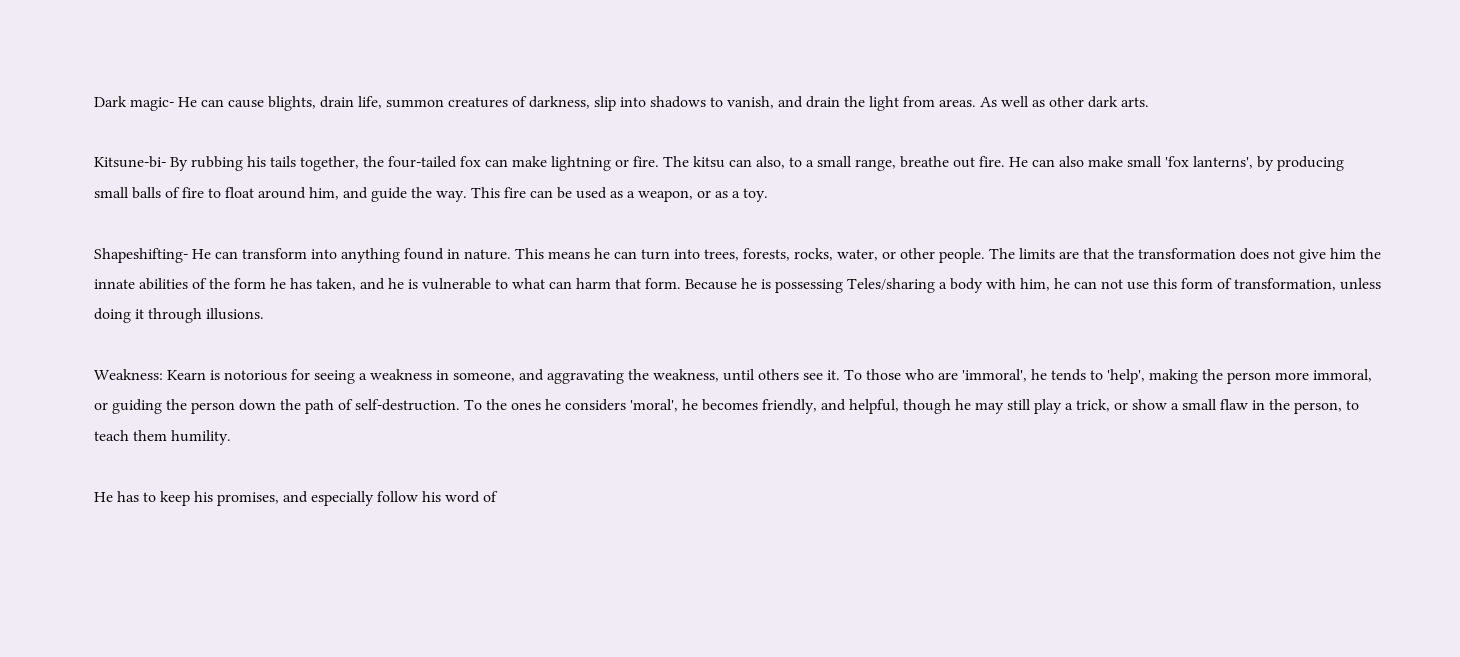Dark magic- He can cause blights, drain life, summon creatures of darkness, slip into shadows to vanish, and drain the light from areas. As well as other dark arts.

Kitsune-bi- By rubbing his tails together, the four-tailed fox can make lightning or fire. The kitsu can also, to a small range, breathe out fire. He can also make small 'fox lanterns', by producing small balls of fire to float around him, and guide the way. This fire can be used as a weapon, or as a toy.

Shapeshifting- He can transform into anything found in nature. This means he can turn into trees, forests, rocks, water, or other people. The limits are that the transformation does not give him the innate abilities of the form he has taken, and he is vulnerable to what can harm that form. Because he is possessing Teles/sharing a body with him, he can not use this form of transformation, unless doing it through illusions.

Weakness: Kearn is notorious for seeing a weakness in someone, and aggravating the weakness, until others see it. To those who are 'immoral', he tends to 'help', making the person more immoral, or guiding the person down the path of self-destruction. To the ones he considers 'moral', he becomes friendly, and helpful, though he may still play a trick, or show a small flaw in the person, to teach them humility.

He has to keep his promises, and especially follow his word of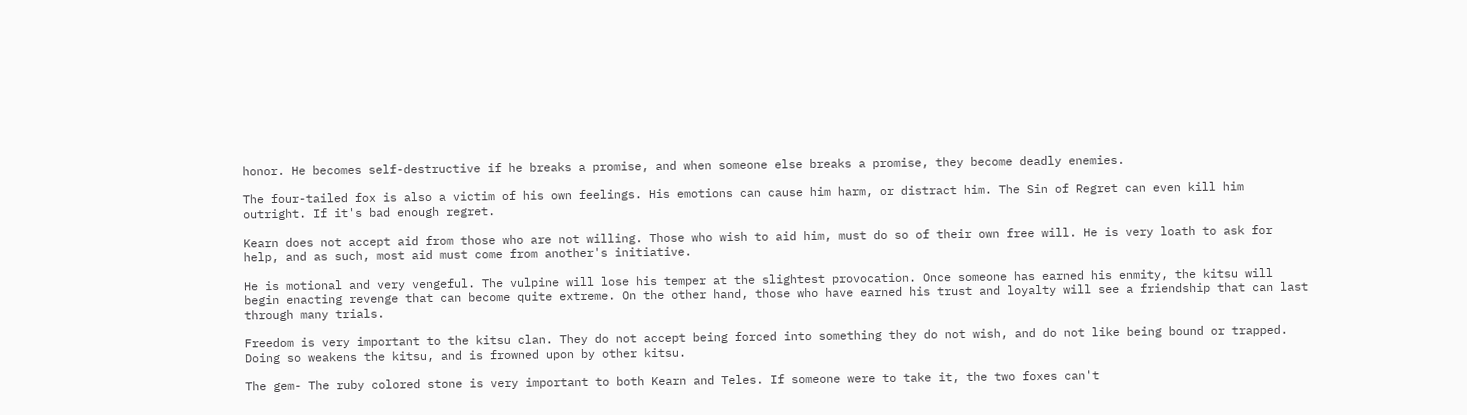honor. He becomes self-destructive if he breaks a promise, and when someone else breaks a promise, they become deadly enemies.

The four-tailed fox is also a victim of his own feelings. His emotions can cause him harm, or distract him. The Sin of Regret can even kill him outright. If it's bad enough regret.

Kearn does not accept aid from those who are not willing. Those who wish to aid him, must do so of their own free will. He is very loath to ask for help, and as such, most aid must come from another's initiative.

He is motional and very vengeful. The vulpine will lose his temper at the slightest provocation. Once someone has earned his enmity, the kitsu will begin enacting revenge that can become quite extreme. On the other hand, those who have earned his trust and loyalty will see a friendship that can last through many trials.

Freedom is very important to the kitsu clan. They do not accept being forced into something they do not wish, and do not like being bound or trapped. Doing so weakens the kitsu, and is frowned upon by other kitsu.

The gem- The ruby colored stone is very important to both Kearn and Teles. If someone were to take it, the two foxes can't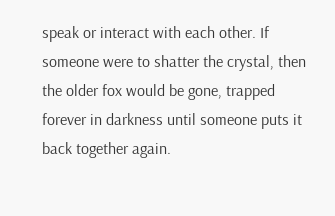speak or interact with each other. If someone were to shatter the crystal, then the older fox would be gone, trapped forever in darkness until someone puts it back together again.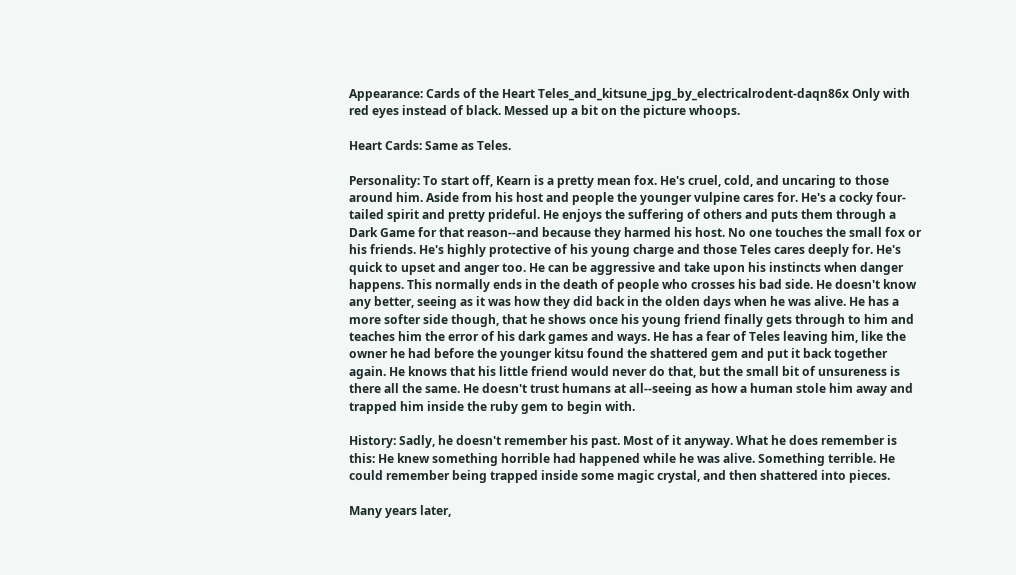Appearance: Cards of the Heart Teles_and_kitsune_jpg_by_electricalrodent-daqn86x Only with red eyes instead of black. Messed up a bit on the picture whoops.

Heart Cards: Same as Teles.

Personality: To start off, Kearn is a pretty mean fox. He's cruel, cold, and uncaring to those around him. Aside from his host and people the younger vulpine cares for. He's a cocky four-tailed spirit and pretty prideful. He enjoys the suffering of others and puts them through a Dark Game for that reason--and because they harmed his host. No one touches the small fox or his friends. He's highly protective of his young charge and those Teles cares deeply for. He's quick to upset and anger too. He can be aggressive and take upon his instincts when danger happens. This normally ends in the death of people who crosses his bad side. He doesn't know any better, seeing as it was how they did back in the olden days when he was alive. He has a more softer side though, that he shows once his young friend finally gets through to him and teaches him the error of his dark games and ways. He has a fear of Teles leaving him, like the owner he had before the younger kitsu found the shattered gem and put it back together again. He knows that his little friend would never do that, but the small bit of unsureness is there all the same. He doesn't trust humans at all--seeing as how a human stole him away and trapped him inside the ruby gem to begin with.

History: Sadly, he doesn't remember his past. Most of it anyway. What he does remember is this: He knew something horrible had happened while he was alive. Something terrible. He could remember being trapped inside some magic crystal, and then shattered into pieces.

Many years later,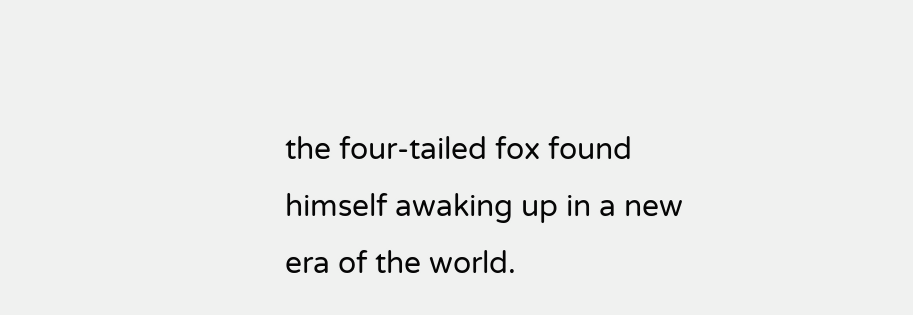the four-tailed fox found himself awaking up in a new era of the world.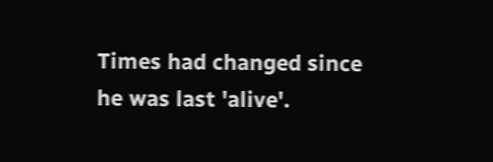Times had changed since he was last 'alive'.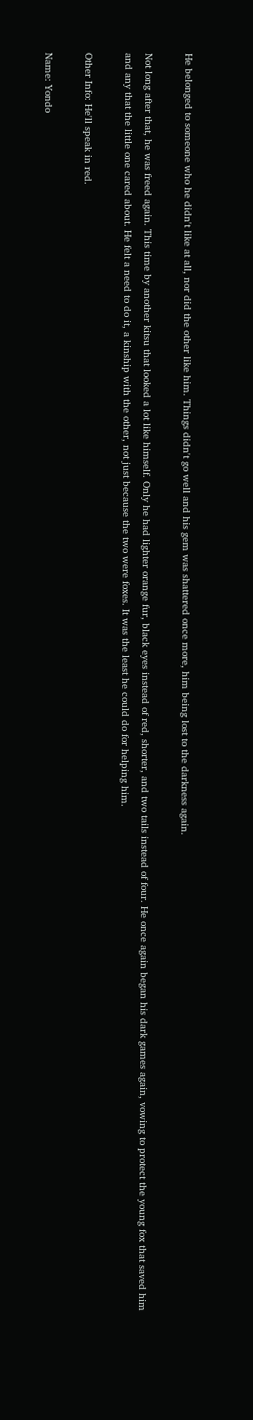He belonged to someone who he didn't like at all, nor did the other like him. Things didn't go well and his gem was shattered once more, him being lost to the darkness again.

Not long after that, he was freed again. This time by another kitsu that looked a lot like himself. Only he had lighter orange fur, black eyes instead of red, shorter, and two tails instead of four. He once again began his dark games again, vowing to protect the young fox that saved him and any that the little one cared about. He felt a need to do it, a kinship with the other, not just because the two were foxes. It was the least he could do for helping him.

Other Info: He'll speak in red.

Name: Yondo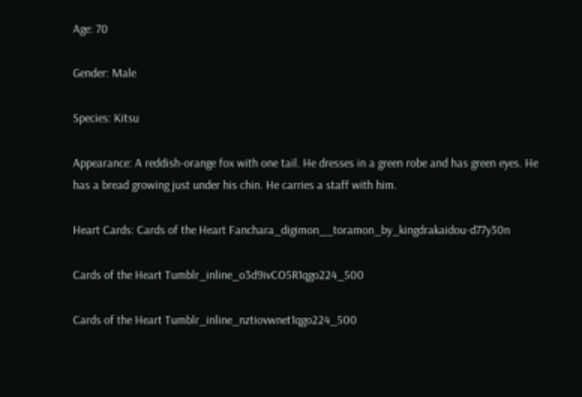Age: 70

Gender: Male

Species: Kitsu

Appearance: A reddish-orange fox with one tail. He dresses in a green robe and has green eyes. He has a bread growing just under his chin. He carries a staff with him.

Heart Cards: Cards of the Heart Fanchara_digimon__toramon_by_kingdrakaidou-d77y30n

Cards of the Heart Tumblr_inline_o3d9ivCO5R1qgo224_500

Cards of the Heart Tumblr_inline_nztiovwnet1qgo224_500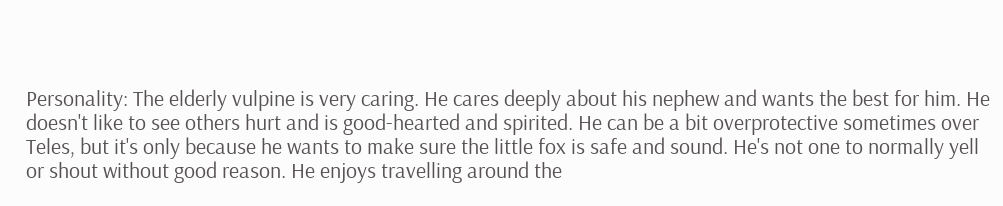Personality: The elderly vulpine is very caring. He cares deeply about his nephew and wants the best for him. He doesn't like to see others hurt and is good-hearted and spirited. He can be a bit overprotective sometimes over Teles, but it's only because he wants to make sure the little fox is safe and sound. He's not one to normally yell or shout without good reason. He enjoys travelling around the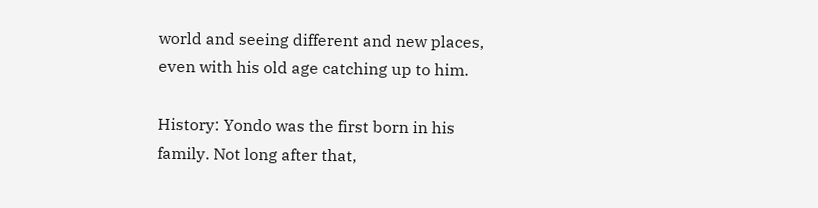world and seeing different and new places, even with his old age catching up to him.

History: Yondo was the first born in his family. Not long after that,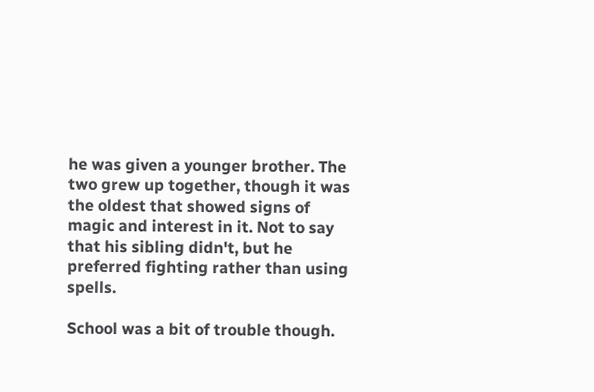he was given a younger brother. The two grew up together, though it was the oldest that showed signs of magic and interest in it. Not to say that his sibling didn't, but he preferred fighting rather than using spells.

School was a bit of trouble though.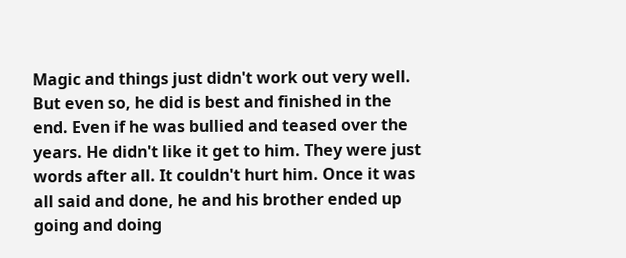Magic and things just didn't work out very well. But even so, he did is best and finished in the end. Even if he was bullied and teased over the years. He didn't like it get to him. They were just words after all. It couldn't hurt him. Once it was all said and done, he and his brother ended up going and doing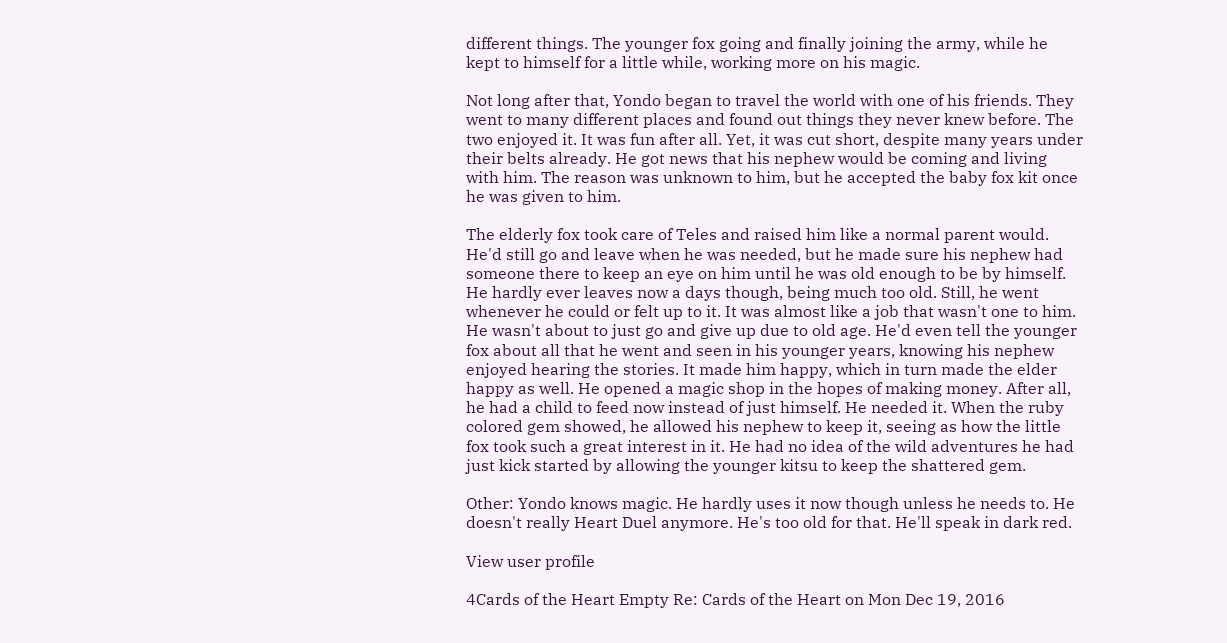different things. The younger fox going and finally joining the army, while he kept to himself for a little while, working more on his magic.

Not long after that, Yondo began to travel the world with one of his friends. They went to many different places and found out things they never knew before. The two enjoyed it. It was fun after all. Yet, it was cut short, despite many years under their belts already. He got news that his nephew would be coming and living with him. The reason was unknown to him, but he accepted the baby fox kit once he was given to him.

The elderly fox took care of Teles and raised him like a normal parent would. He'd still go and leave when he was needed, but he made sure his nephew had someone there to keep an eye on him until he was old enough to be by himself. He hardly ever leaves now a days though, being much too old. Still, he went whenever he could or felt up to it. It was almost like a job that wasn't one to him. He wasn't about to just go and give up due to old age. He'd even tell the younger fox about all that he went and seen in his younger years, knowing his nephew enjoyed hearing the stories. It made him happy, which in turn made the elder happy as well. He opened a magic shop in the hopes of making money. After all, he had a child to feed now instead of just himself. He needed it. When the ruby colored gem showed, he allowed his nephew to keep it, seeing as how the little fox took such a great interest in it. He had no idea of the wild adventures he had just kick started by allowing the younger kitsu to keep the shattered gem.

Other: Yondo knows magic. He hardly uses it now though unless he needs to. He doesn't really Heart Duel anymore. He's too old for that. He'll speak in dark red.

View user profile

4Cards of the Heart Empty Re: Cards of the Heart on Mon Dec 19, 2016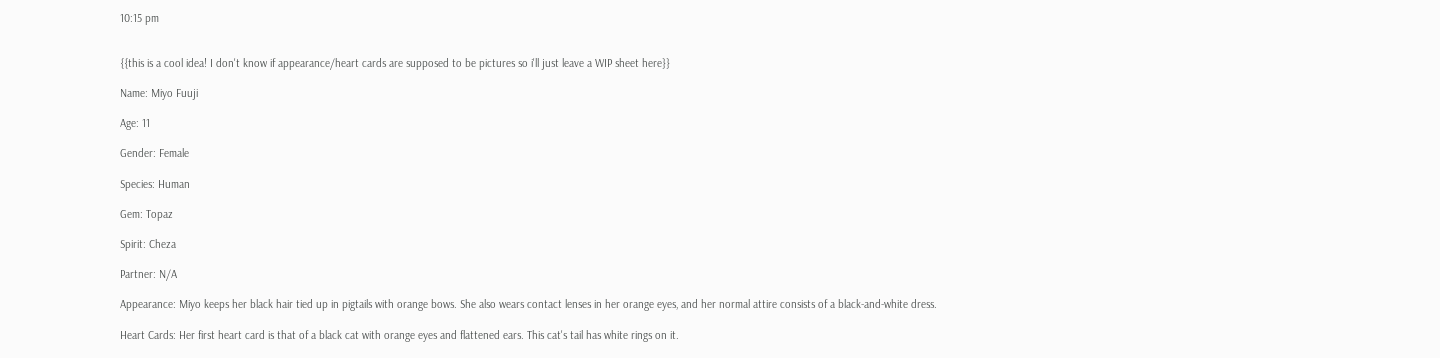10:15 pm


{{this is a cool idea! I don't know if appearance/heart cards are supposed to be pictures so i'll just leave a WIP sheet here}}

Name: Miyo Fuuji

Age: 11

Gender: Female

Species: Human

Gem: Topaz

Spirit: Cheza

Partner: N/A

Appearance: Miyo keeps her black hair tied up in pigtails with orange bows. She also wears contact lenses in her orange eyes, and her normal attire consists of a black-and-white dress.

Heart Cards: Her first heart card is that of a black cat with orange eyes and flattened ears. This cat's tail has white rings on it.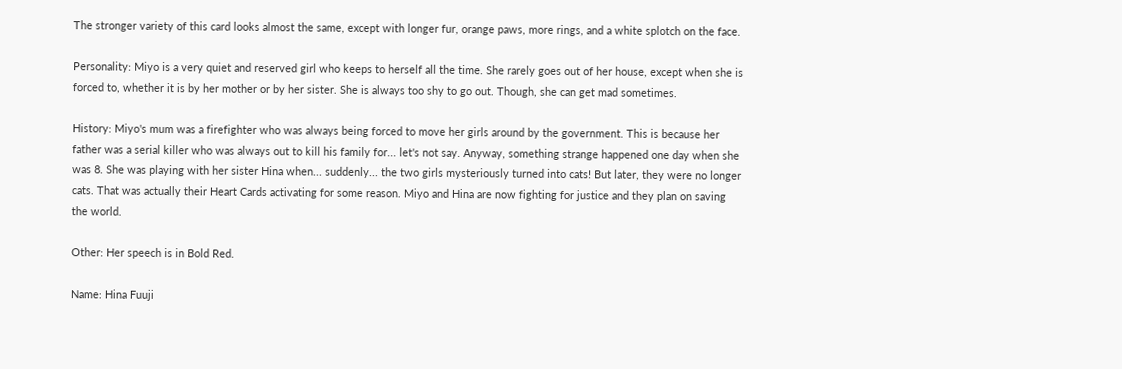The stronger variety of this card looks almost the same, except with longer fur, orange paws, more rings, and a white splotch on the face.

Personality: Miyo is a very quiet and reserved girl who keeps to herself all the time. She rarely goes out of her house, except when she is forced to, whether it is by her mother or by her sister. She is always too shy to go out. Though, she can get mad sometimes.

History: Miyo's mum was a firefighter who was always being forced to move her girls around by the government. This is because her father was a serial killer who was always out to kill his family for... let's not say. Anyway, something strange happened one day when she was 8. She was playing with her sister Hina when... suddenly... the two girls mysteriously turned into cats! But later, they were no longer cats. That was actually their Heart Cards activating for some reason. Miyo and Hina are now fighting for justice and they plan on saving the world.

Other: Her speech is in Bold Red.

Name: Hina Fuuji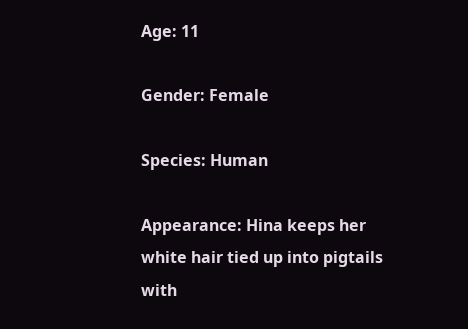Age: 11

Gender: Female

Species: Human

Appearance: Hina keeps her white hair tied up into pigtails with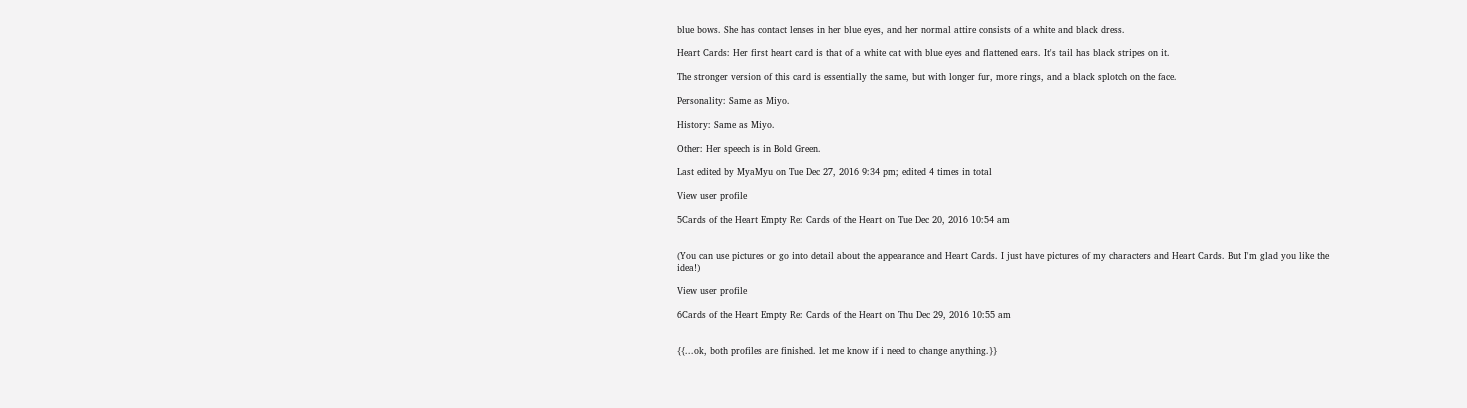blue bows. She has contact lenses in her blue eyes, and her normal attire consists of a white and black dress.

Heart Cards: Her first heart card is that of a white cat with blue eyes and flattened ears. It's tail has black stripes on it.

The stronger version of this card is essentially the same, but with longer fur, more rings, and a black splotch on the face.

Personality: Same as Miyo.

History: Same as Miyo.

Other: Her speech is in Bold Green.

Last edited by MyaMyu on Tue Dec 27, 2016 9:34 pm; edited 4 times in total

View user profile

5Cards of the Heart Empty Re: Cards of the Heart on Tue Dec 20, 2016 10:54 am


(You can use pictures or go into detail about the appearance and Heart Cards. I just have pictures of my characters and Heart Cards. But I'm glad you like the idea!)

View user profile

6Cards of the Heart Empty Re: Cards of the Heart on Thu Dec 29, 2016 10:55 am


{{...ok, both profiles are finished. let me know if i need to change anything.}}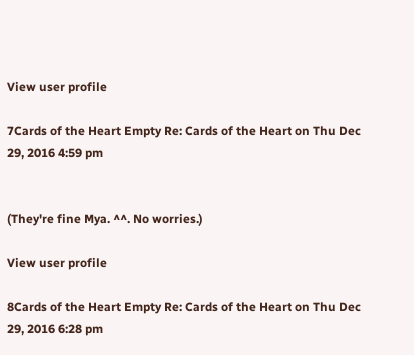View user profile

7Cards of the Heart Empty Re: Cards of the Heart on Thu Dec 29, 2016 4:59 pm


(They're fine Mya. ^^. No worries.)

View user profile

8Cards of the Heart Empty Re: Cards of the Heart on Thu Dec 29, 2016 6:28 pm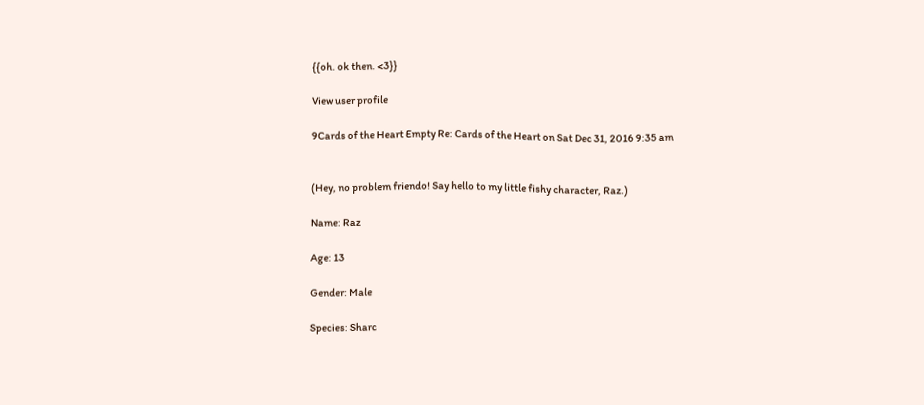{{oh. ok then. <3}}

View user profile

9Cards of the Heart Empty Re: Cards of the Heart on Sat Dec 31, 2016 9:35 am


(Hey, no problem friendo! Say hello to my little fishy character, Raz.)

Name: Raz

Age: 13

Gender: Male

Species: Sharc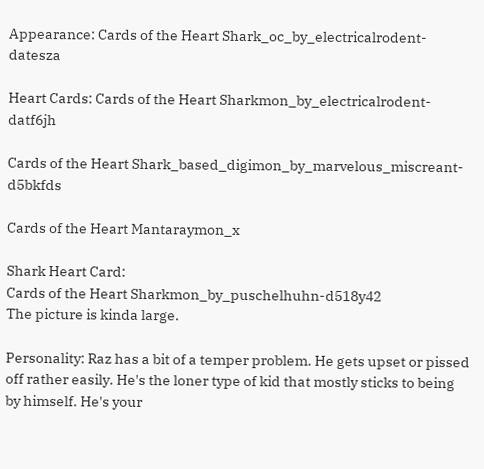Appearance: Cards of the Heart Shark_oc_by_electricalrodent-datesza

Heart Cards: Cards of the Heart Sharkmon_by_electricalrodent-datf6jh

Cards of the Heart Shark_based_digimon_by_marvelous_miscreant-d5bkfds

Cards of the Heart Mantaraymon_x

Shark Heart Card:
Cards of the Heart Sharkmon_by_puschelhuhn-d518y42
The picture is kinda large.

Personality: Raz has a bit of a temper problem. He gets upset or pissed off rather easily. He's the loner type of kid that mostly sticks to being by himself. He's your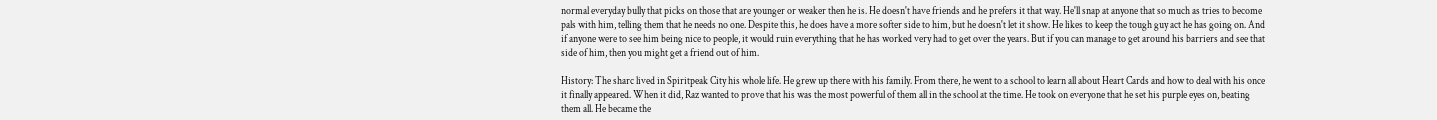normal everyday bully that picks on those that are younger or weaker then he is. He doesn't have friends and he prefers it that way. He'll snap at anyone that so much as tries to become pals with him, telling them that he needs no one. Despite this, he does have a more softer side to him, but he doesn't let it show. He likes to keep the tough guy act he has going on. And if anyone were to see him being nice to people, it would ruin everything that he has worked very had to get over the years. But if you can manage to get around his barriers and see that side of him, then you might get a friend out of him.

History: The sharc lived in Spiritpeak City his whole life. He grew up there with his family. From there, he went to a school to learn all about Heart Cards and how to deal with his once it finally appeared. When it did, Raz wanted to prove that his was the most powerful of them all in the school at the time. He took on everyone that he set his purple eyes on, beating them all. He became the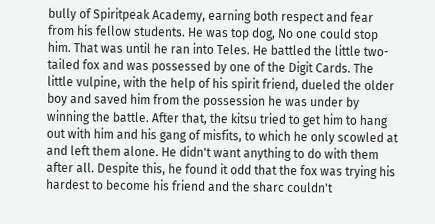bully of Spiritpeak Academy, earning both respect and fear from his fellow students. He was top dog, No one could stop him. That was until he ran into Teles. He battled the little two-tailed fox and was possessed by one of the Digit Cards. The little vulpine, with the help of his spirit friend, dueled the older boy and saved him from the possession he was under by winning the battle. After that, the kitsu tried to get him to hang out with him and his gang of misfits, to which he only scowled at and left them alone. He didn't want anything to do with them after all. Despite this, he found it odd that the fox was trying his hardest to become his friend and the sharc couldn't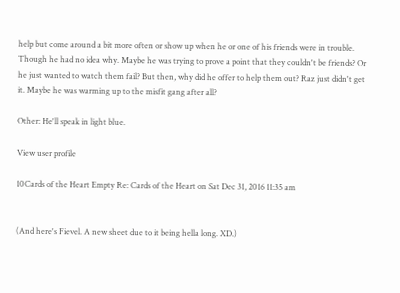help but come around a bit more often or show up when he or one of his friends were in trouble. Though he had no idea why. Maybe he was trying to prove a point that they couldn't be friends? Or he just wanted to watch them fail? But then, why did he offer to help them out? Raz just didn't get it. Maybe he was warming up to the misfit gang after all?

Other: He'll speak in light blue.

View user profile

10Cards of the Heart Empty Re: Cards of the Heart on Sat Dec 31, 2016 11:35 am


(And here's Fievel. A new sheet due to it being hella long. XD.)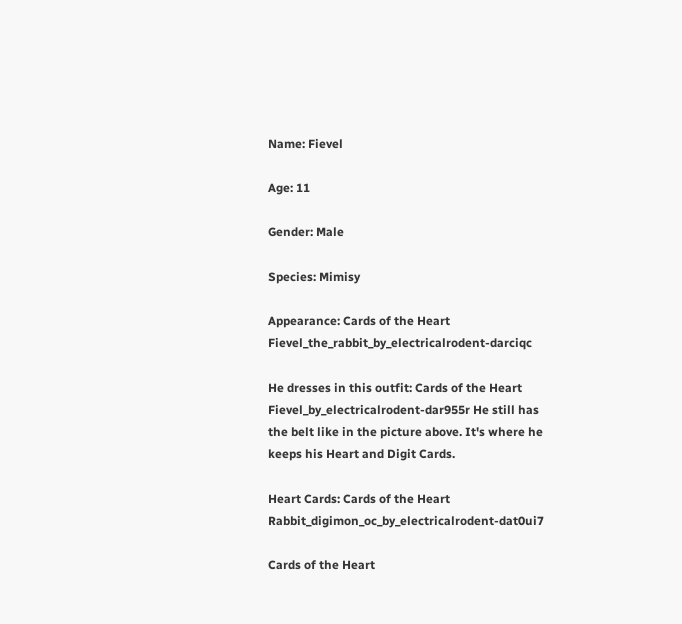Name: Fievel

Age: 11

Gender: Male

Species: Mimisy

Appearance: Cards of the Heart Fievel_the_rabbit_by_electricalrodent-darciqc

He dresses in this outfit: Cards of the Heart Fievel_by_electricalrodent-dar955r He still has the belt like in the picture above. It's where he keeps his Heart and Digit Cards.

Heart Cards: Cards of the Heart Rabbit_digimon_oc_by_electricalrodent-dat0ui7

Cards of the Heart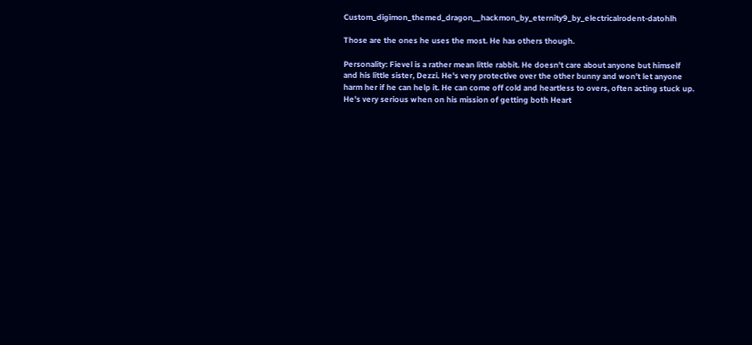Custom_digimon_themed_dragon__hackmon_by_eternity9_by_electricalrodent-datohlh

Those are the ones he uses the most. He has others though.

Personality: Fievel is a rather mean little rabbit. He doesn't care about anyone but himself and his little sister, Dezzi. He's very protective over the other bunny and won't let anyone harm her if he can help it. He can come off cold and heartless to overs, often acting stuck up. He's very serious when on his mission of getting both Heart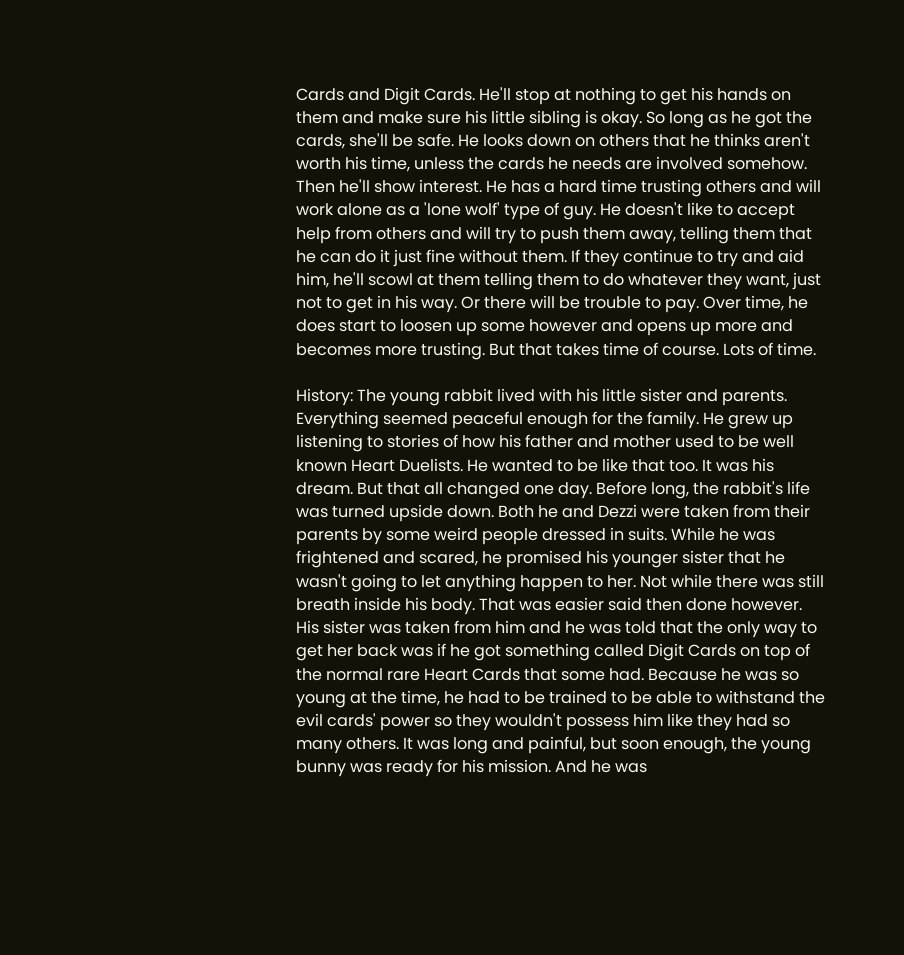Cards and Digit Cards. He'll stop at nothing to get his hands on them and make sure his little sibling is okay. So long as he got the cards, she'll be safe. He looks down on others that he thinks aren't worth his time, unless the cards he needs are involved somehow. Then he'll show interest. He has a hard time trusting others and will work alone as a 'lone wolf' type of guy. He doesn't like to accept help from others and will try to push them away, telling them that he can do it just fine without them. If they continue to try and aid him, he'll scowl at them telling them to do whatever they want, just not to get in his way. Or there will be trouble to pay. Over time, he does start to loosen up some however and opens up more and becomes more trusting. But that takes time of course. Lots of time.

History: The young rabbit lived with his little sister and parents. Everything seemed peaceful enough for the family. He grew up listening to stories of how his father and mother used to be well known Heart Duelists. He wanted to be like that too. It was his dream. But that all changed one day. Before long, the rabbit's life was turned upside down. Both he and Dezzi were taken from their parents by some weird people dressed in suits. While he was frightened and scared, he promised his younger sister that he wasn't going to let anything happen to her. Not while there was still breath inside his body. That was easier said then done however. His sister was taken from him and he was told that the only way to get her back was if he got something called Digit Cards on top of the normal rare Heart Cards that some had. Because he was so young at the time, he had to be trained to be able to withstand the evil cards' power so they wouldn't possess him like they had so many others. It was long and painful, but soon enough, the young bunny was ready for his mission. And he was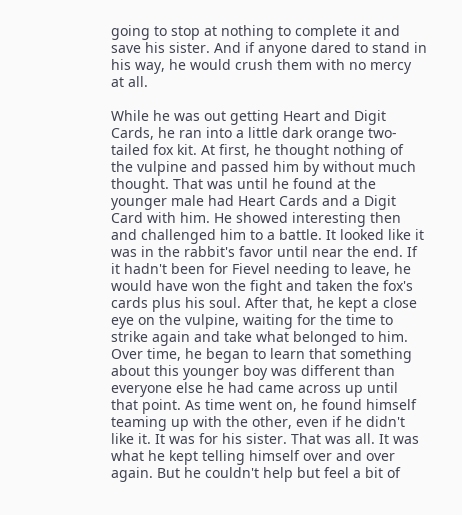going to stop at nothing to complete it and save his sister. And if anyone dared to stand in his way, he would crush them with no mercy at all.

While he was out getting Heart and Digit Cards, he ran into a little dark orange two-tailed fox kit. At first, he thought nothing of the vulpine and passed him by without much thought. That was until he found at the younger male had Heart Cards and a Digit Card with him. He showed interesting then and challenged him to a battle. It looked like it was in the rabbit's favor until near the end. If it hadn't been for Fievel needing to leave, he would have won the fight and taken the fox's cards plus his soul. After that, he kept a close eye on the vulpine, waiting for the time to strike again and take what belonged to him. Over time, he began to learn that something about this younger boy was different than everyone else he had came across up until that point. As time went on, he found himself teaming up with the other, even if he didn't like it. It was for his sister. That was all. It was what he kept telling himself over and over again. But he couldn't help but feel a bit of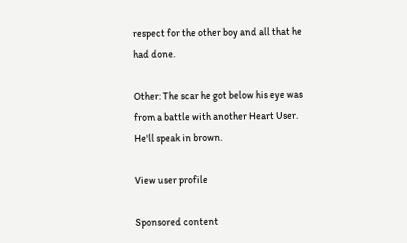respect for the other boy and all that he had done.

Other: The scar he got below his eye was from a battle with another Heart User. He'll speak in brown.

View user profile

Sponsored content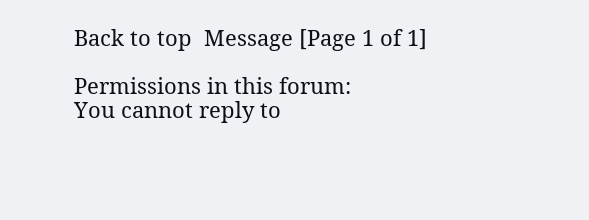Back to top  Message [Page 1 of 1]

Permissions in this forum:
You cannot reply to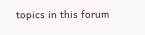topics in this forum